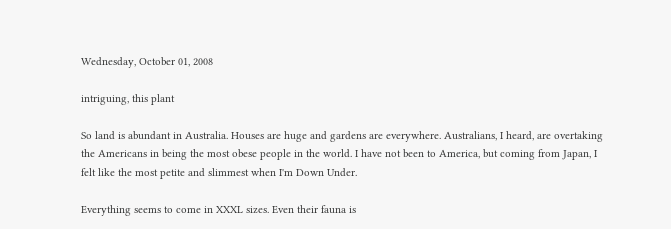Wednesday, October 01, 2008

intriguing, this plant

So land is abundant in Australia. Houses are huge and gardens are everywhere. Australians, I heard, are overtaking the Americans in being the most obese people in the world. I have not been to America, but coming from Japan, I felt like the most petite and slimmest when I'm Down Under.

Everything seems to come in XXXL sizes. Even their fauna is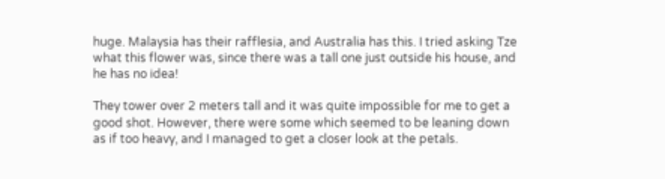huge. Malaysia has their rafflesia, and Australia has this. I tried asking Tze what this flower was, since there was a tall one just outside his house, and he has no idea!

They tower over 2 meters tall and it was quite impossible for me to get a good shot. However, there were some which seemed to be leaning down as if too heavy, and I managed to get a closer look at the petals.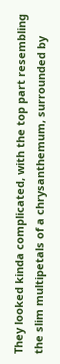They looked kinda complicated, with the top part resembling the slim multipetals of a chrysanthemum, surrounded by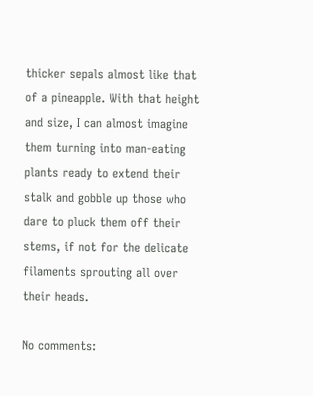thicker sepals almost like that of a pineapple. With that height and size, I can almost imagine them turning into man-eating plants ready to extend their stalk and gobble up those who dare to pluck them off their stems, if not for the delicate filaments sprouting all over their heads.

No comments: